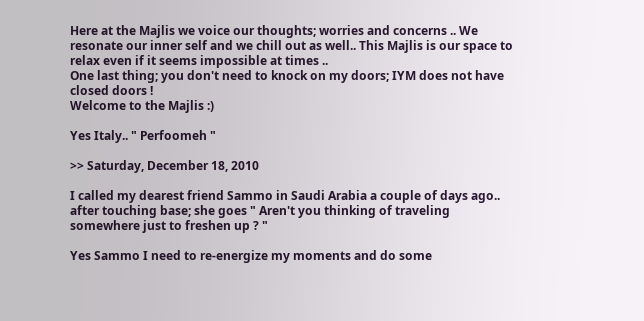Here at the Majlis we voice our thoughts; worries and concerns .. We resonate our inner self and we chill out as well.. This Majlis is our space to relax even if it seems impossible at times ..
One last thing; you don't need to knock on my doors; IYM does not have closed doors !
Welcome to the Majlis :)

Yes Italy.. " Perfoomeh "

>> Saturday, December 18, 2010

I called my dearest friend Sammo in Saudi Arabia a couple of days ago.. after touching base; she goes " Aren't you thinking of traveling somewhere just to freshen up ? "

Yes Sammo I need to re-energize my moments and do some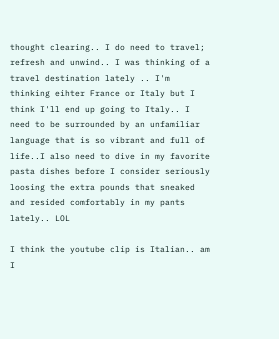thought clearing.. I do need to travel; refresh and unwind.. I was thinking of a travel destination lately .. I'm thinking eihter France or Italy but I think I'll end up going to Italy.. I need to be surrounded by an unfamiliar language that is so vibrant and full of life..I also need to dive in my favorite pasta dishes before I consider seriously loosing the extra pounds that sneaked and resided comfortably in my pants lately.. LOL

I think the youtube clip is Italian.. am I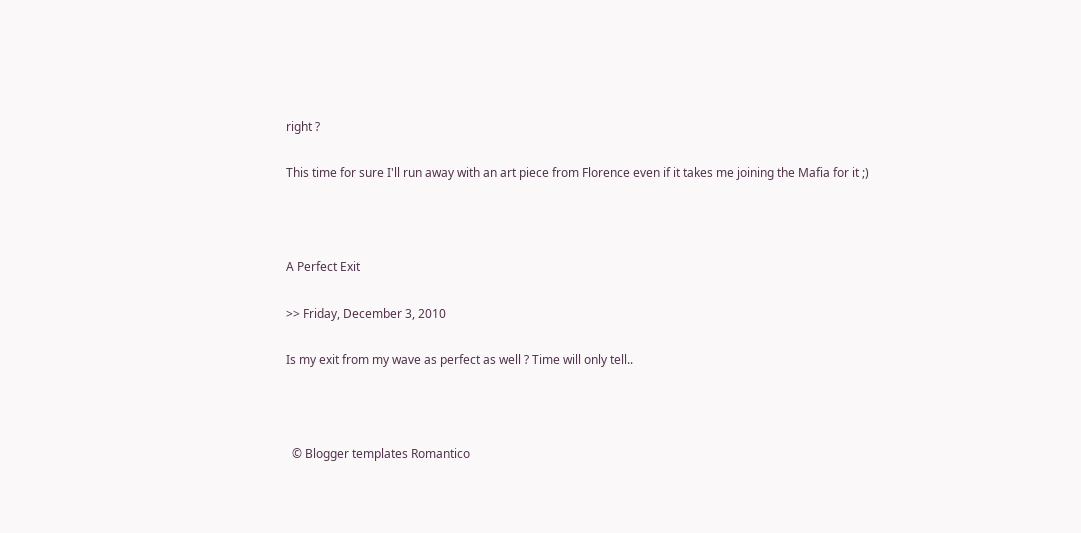right ?

This time for sure I'll run away with an art piece from Florence even if it takes me joining the Mafia for it ;)



A Perfect Exit

>> Friday, December 3, 2010

Is my exit from my wave as perfect as well ? Time will only tell..



  © Blogger templates Romantico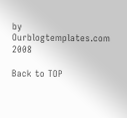by Ourblogtemplates.com 2008

Back to TOP